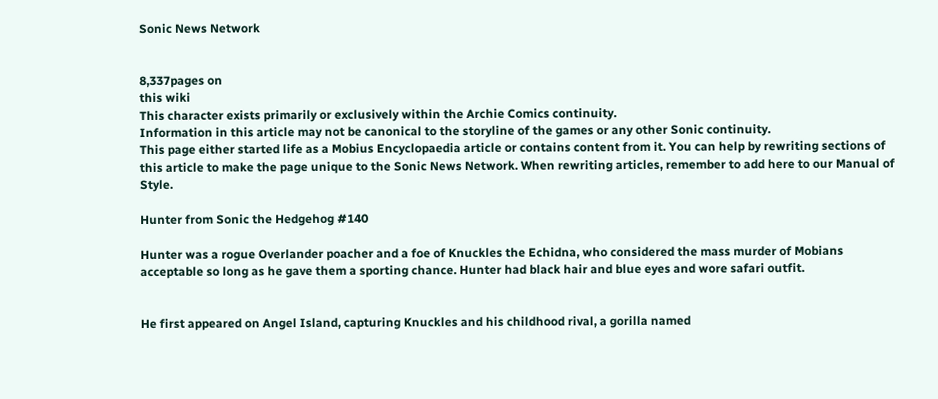Sonic News Network


8,337pages on
this wiki
This character exists primarily or exclusively within the Archie Comics continuity.
Information in this article may not be canonical to the storyline of the games or any other Sonic continuity.
This page either started life as a Mobius Encyclopaedia article or contains content from it. You can help by rewriting sections of this article to make the page unique to the Sonic News Network. When rewriting articles, remember to add here to our Manual of Style.

Hunter from Sonic the Hedgehog #140

Hunter was a rogue Overlander poacher and a foe of Knuckles the Echidna, who considered the mass murder of Mobians acceptable so long as he gave them a sporting chance. Hunter had black hair and blue eyes and wore safari outfit.


He first appeared on Angel Island, capturing Knuckles and his childhood rival, a gorilla named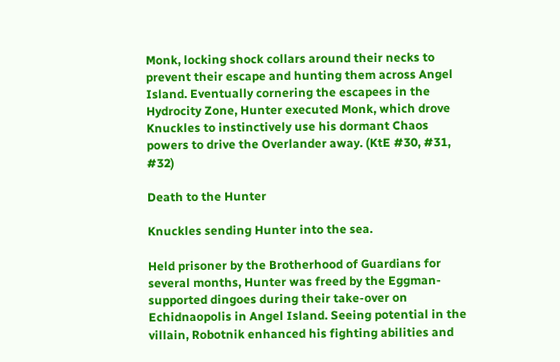Monk, locking shock collars around their necks to prevent their escape and hunting them across Angel Island. Eventually cornering the escapees in the Hydrocity Zone, Hunter executed Monk, which drove Knuckles to instinctively use his dormant Chaos powers to drive the Overlander away. (KtE #30, #31, #32)

Death to the Hunter

Knuckles sending Hunter into the sea.

Held prisoner by the Brotherhood of Guardians for several months, Hunter was freed by the Eggman-supported dingoes during their take-over on Echidnaopolis in Angel Island. Seeing potential in the villain, Robotnik enhanced his fighting abilities and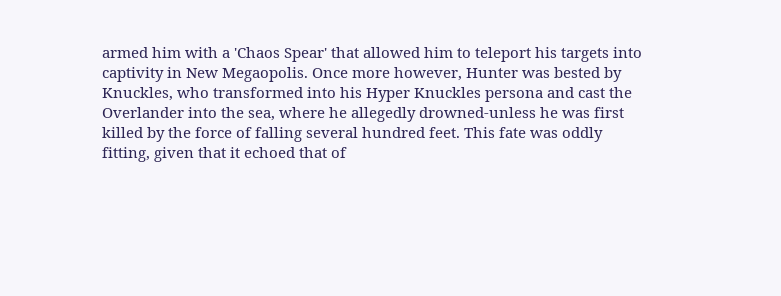armed him with a 'Chaos Spear' that allowed him to teleport his targets into captivity in New Megaopolis. Once more however, Hunter was bested by Knuckles, who transformed into his Hyper Knuckles persona and cast the Overlander into the sea, where he allegedly drowned-unless he was first killed by the force of falling several hundred feet. This fate was oddly fitting, given that it echoed that of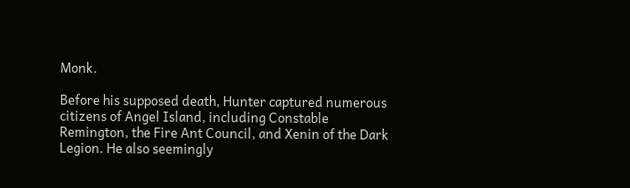Monk.

Before his supposed death, Hunter captured numerous citizens of Angel Island, including Constable Remington, the Fire Ant Council, and Xenin of the Dark Legion. He also seemingly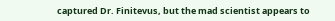captured Dr. Finitevus, but the mad scientist appears to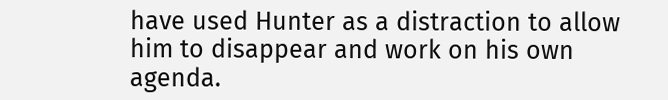have used Hunter as a distraction to allow him to disappear and work on his own agenda.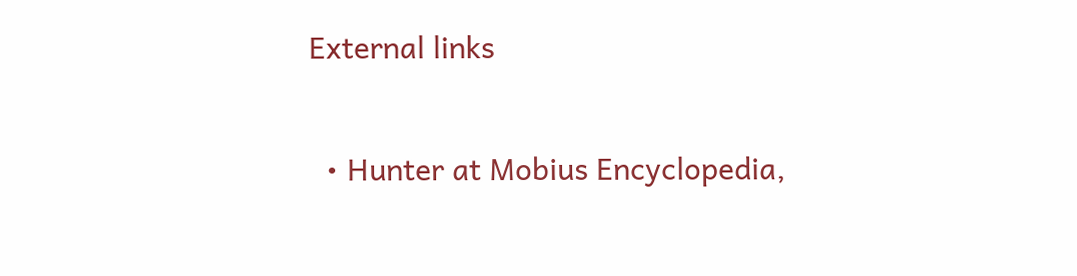External links

  • Hunter at Mobius Encyclopedia,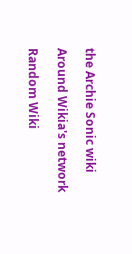the Archie Sonic wiki

Around Wikia's network

Random Wiki